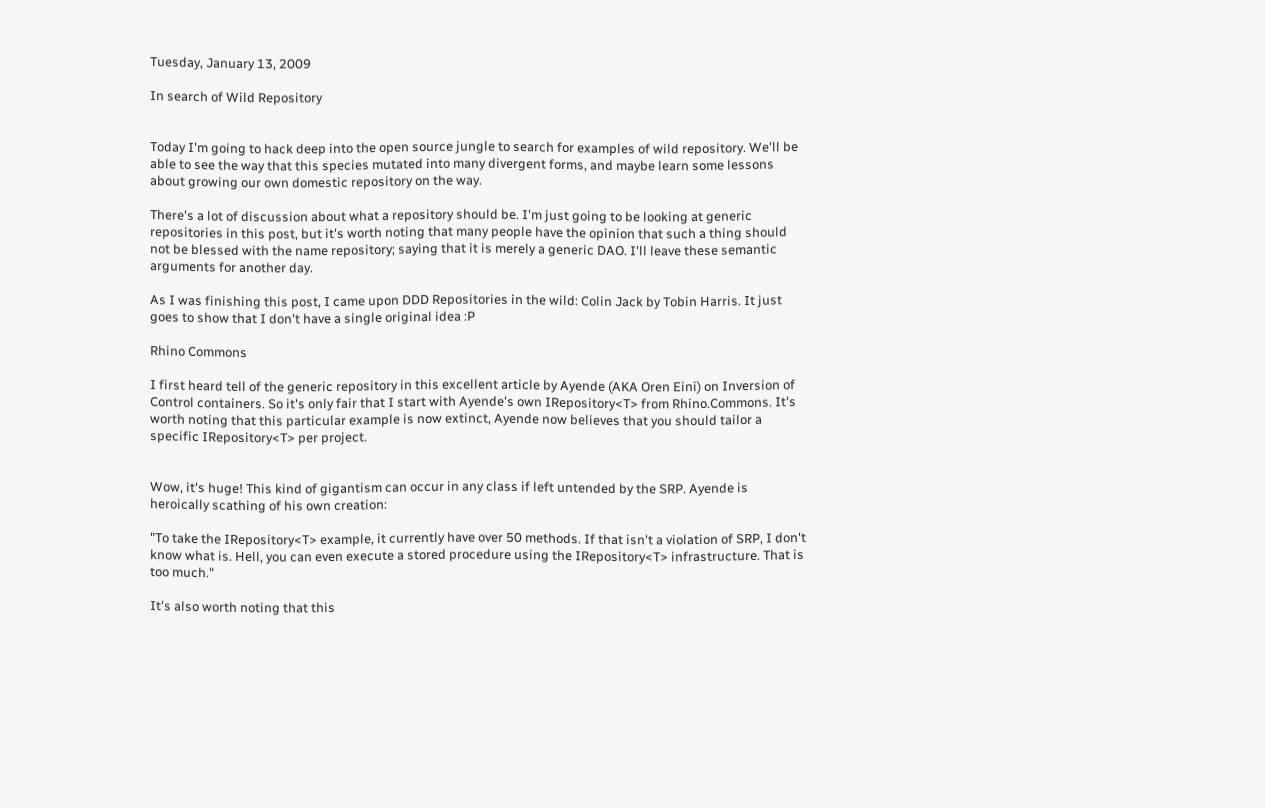Tuesday, January 13, 2009

In search of Wild Repository


Today I'm going to hack deep into the open source jungle to search for examples of wild repository. We'll be able to see the way that this species mutated into many divergent forms, and maybe learn some lessons about growing our own domestic repository on the way.

There's a lot of discussion about what a repository should be. I'm just going to be looking at generic repositories in this post, but it's worth noting that many people have the opinion that such a thing should not be blessed with the name repository; saying that it is merely a generic DAO. I'll leave these semantic arguments for another day.

As I was finishing this post, I came upon DDD Repositories in the wild: Colin Jack by Tobin Harris. It just goes to show that I don't have a single original idea :P

Rhino Commons

I first heard tell of the generic repository in this excellent article by Ayende (AKA Oren Eini) on Inversion of Control containers. So it's only fair that I start with Ayende's own IRepository<T> from Rhino.Commons. It's worth noting that this particular example is now extinct, Ayende now believes that you should tailor a specific IRepository<T> per project.


Wow, it's huge! This kind of gigantism can occur in any class if left untended by the SRP. Ayende is heroically scathing of his own creation:

"To take the IRepository<T> example, it currently have over 50 methods. If that isn't a violation of SRP, I don't know what is. Hell, you can even execute a stored procedure using the IRepository<T> infrastructure. That is too much."

It's also worth noting that this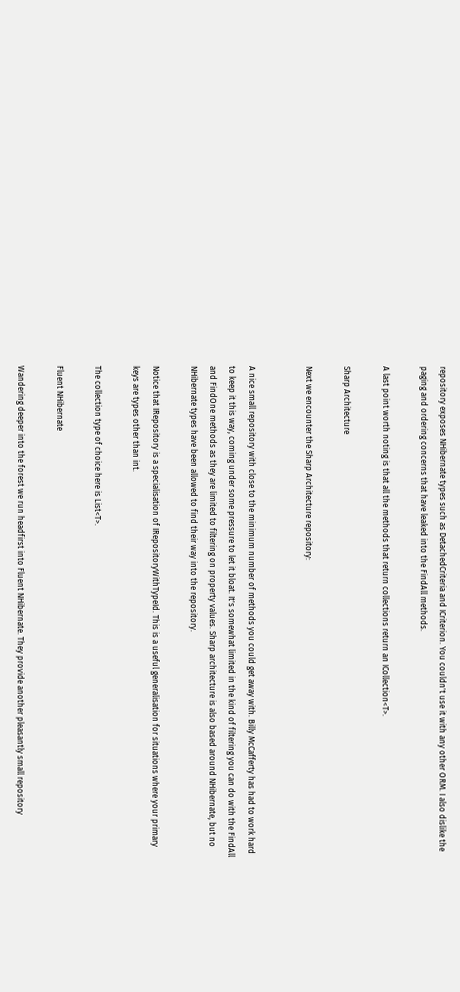repository exposes NHibernate types such as DetachedCriteria and ICriterion. You couldn't use it with any other ORM. I also dislike the paging and ordering concerns that have leaked into the FindAll methods.

A last point worth noting is that all the methods that return collections return an ICollection<T>.

Sharp Architecture

Next we encounter the Sharp Architecture repository:


A nice small repository with close to the minimum number of methods you could get away with. Billy McCafferty has had to work hard to keep it this way, coming under some pressure to let it bloat. It's somewhat limited in the kind of filtering you can do with the FindAll and FindOne methods as they are limited to filtering on property values. Sharp architecture is also based around NHibernate, but no NHibernate types have been allowed to find their way into the repository.

Notice that IRepository is a specialisation of IRepositoryWithTypeId. This is a useful generalisation for situations where your primary keys are types other than int.

The collection type of choice here is List<T>.

Fluent NHibernate

Wandering deeper into the forest we run headfirst into Fluent NHibernate. They provide another pleasantly small repository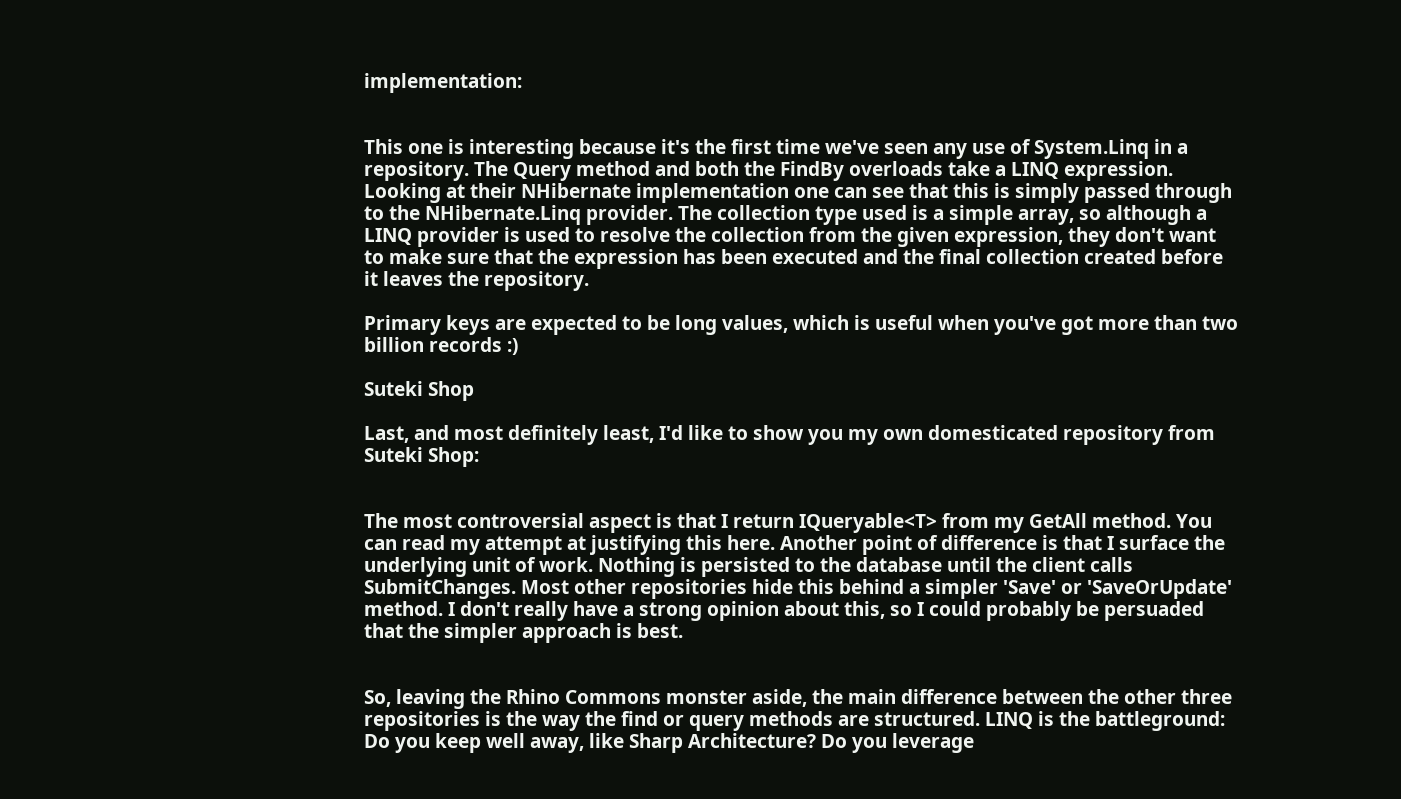implementation:


This one is interesting because it's the first time we've seen any use of System.Linq in a repository. The Query method and both the FindBy overloads take a LINQ expression. Looking at their NHibernate implementation one can see that this is simply passed through to the NHibernate.Linq provider. The collection type used is a simple array, so although a LINQ provider is used to resolve the collection from the given expression, they don't want to make sure that the expression has been executed and the final collection created before it leaves the repository.

Primary keys are expected to be long values, which is useful when you've got more than two billion records :)

Suteki Shop

Last, and most definitely least, I'd like to show you my own domesticated repository from Suteki Shop:


The most controversial aspect is that I return IQueryable<T> from my GetAll method. You can read my attempt at justifying this here. Another point of difference is that I surface the underlying unit of work. Nothing is persisted to the database until the client calls SubmitChanges. Most other repositories hide this behind a simpler 'Save' or 'SaveOrUpdate' method. I don't really have a strong opinion about this, so I could probably be persuaded that the simpler approach is best.


So, leaving the Rhino Commons monster aside, the main difference between the other three repositories is the way the find or query methods are structured. LINQ is the battleground: Do you keep well away, like Sharp Architecture? Do you leverage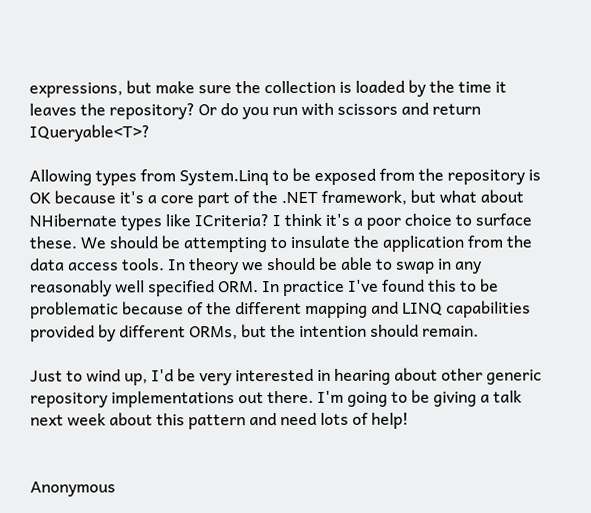expressions, but make sure the collection is loaded by the time it leaves the repository? Or do you run with scissors and return IQueryable<T>?

Allowing types from System.Linq to be exposed from the repository is OK because it's a core part of the .NET framework, but what about NHibernate types like ICriteria? I think it's a poor choice to surface these. We should be attempting to insulate the application from the data access tools. In theory we should be able to swap in any reasonably well specified ORM. In practice I've found this to be problematic because of the different mapping and LINQ capabilities provided by different ORMs, but the intention should remain.

Just to wind up, I'd be very interested in hearing about other generic repository implementations out there. I'm going to be giving a talk next week about this pattern and need lots of help!


Anonymous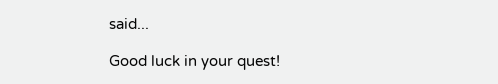said...

Good luck in your quest!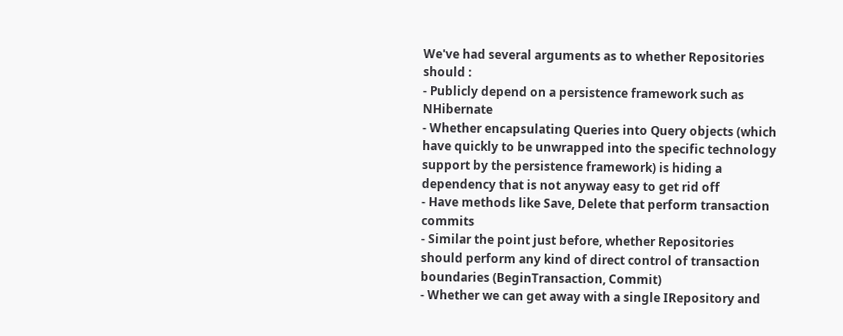We've had several arguments as to whether Repositories should :
- Publicly depend on a persistence framework such as NHibernate
- Whether encapsulating Queries into Query objects (which have quickly to be unwrapped into the specific technology support by the persistence framework) is hiding a dependency that is not anyway easy to get rid off
- Have methods like Save, Delete that perform transaction commits
- Similar the point just before, whether Repositories should perform any kind of direct control of transaction boundaries (BeginTransaction, Commit)
- Whether we can get away with a single IRepository and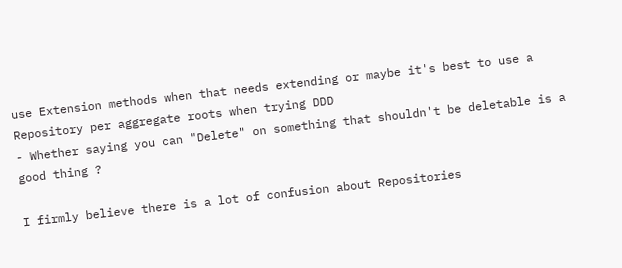use Extension methods when that needs extending or maybe it's best to use a Repository per aggregate roots when trying DDD
- Whether saying you can "Delete" on something that shouldn't be deletable is a good thing ?

I firmly believe there is a lot of confusion about Repositories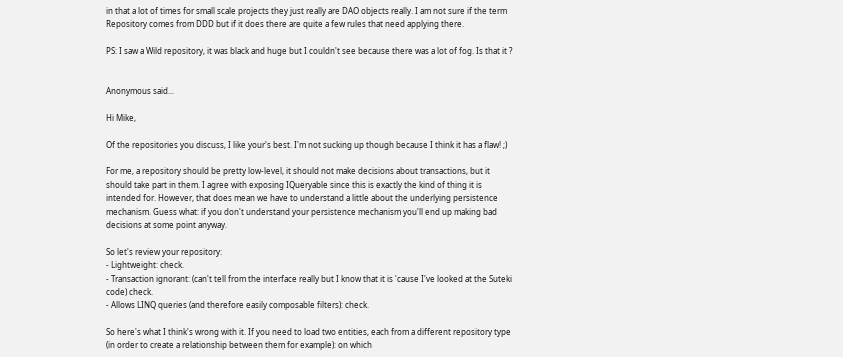in that a lot of times for small scale projects they just really are DAO objects really. I am not sure if the term Repository comes from DDD but if it does there are quite a few rules that need applying there.

PS: I saw a Wild repository, it was black and huge but I couldn't see because there was a lot of fog. Is that it ?


Anonymous said...

Hi Mike,

Of the repositories you discuss, I like your's best. I'm not sucking up though because I think it has a flaw! ;)

For me, a repository should be pretty low-level, it should not make decisions about transactions, but it should take part in them. I agree with exposing IQueryable since this is exactly the kind of thing it is intended for. However, that does mean we have to understand a little about the underlying persistence mechanism. Guess what: if you don't understand your persistence mechanism you'll end up making bad decisions at some point anyway.

So let's review your repository:
- Lightweight: check.
- Transaction ignorant: (can't tell from the interface really but I know that it is 'cause I've looked at the Suteki code) check.
- Allows LINQ queries (and therefore easily composable filters): check.

So here's what I think's wrong with it. If you need to load two entities, each from a different repository type (in order to create a relationship between them for example): on which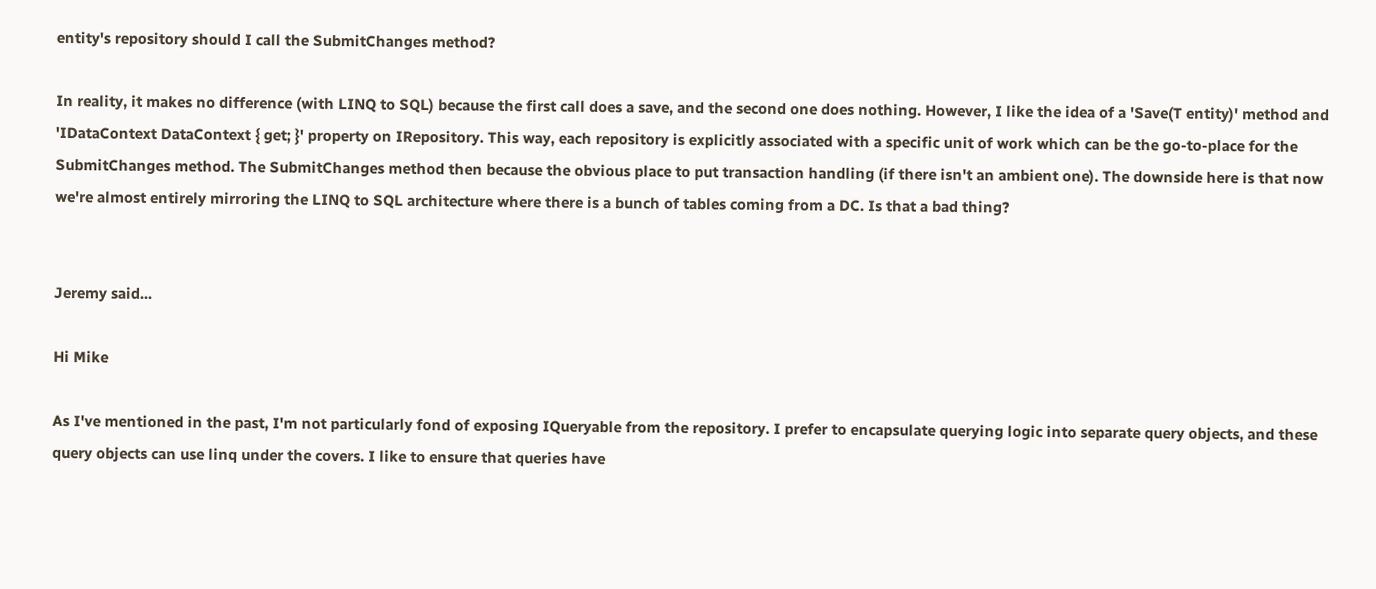entity's repository should I call the SubmitChanges method?

In reality, it makes no difference (with LINQ to SQL) because the first call does a save, and the second one does nothing. However, I like the idea of a 'Save(T entity)' method and 'IDataContext DataContext { get; }' property on IRepository. This way, each repository is explicitly associated with a specific unit of work which can be the go-to-place for the SubmitChanges method. The SubmitChanges method then because the obvious place to put transaction handling (if there isn't an ambient one). The downside here is that now we're almost entirely mirroring the LINQ to SQL architecture where there is a bunch of tables coming from a DC. Is that a bad thing?


Jeremy said...

Hi Mike

As I've mentioned in the past, I'm not particularly fond of exposing IQueryable from the repository. I prefer to encapsulate querying logic into separate query objects, and these query objects can use linq under the covers. I like to ensure that queries have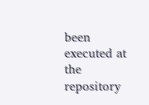been executed at the repository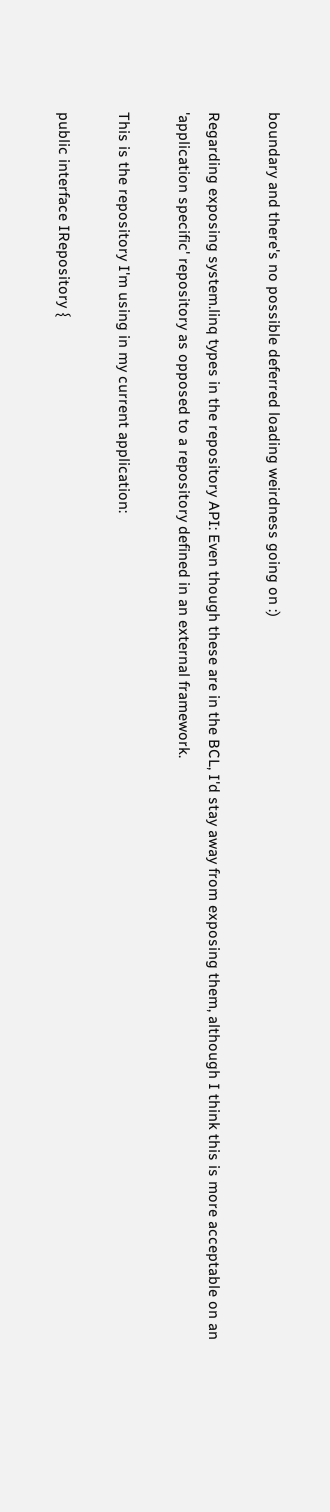boundary and there's no possible deferred loading weirdness going on :)

Regarding exposing system.linq types in the repository API: Even though these are in the BCL, I'd stay away from exposing them, although I think this is more acceptable on an 'application specific' repository as opposed to a repository defined in an external framework.

This is the repository I'm using in my current application:

public interface IRepository {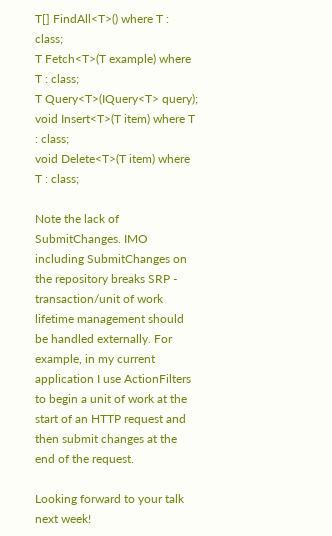T[] FindAll<T>() where T : class;
T Fetch<T>(T example) where T : class;
T Query<T>(IQuery<T> query);
void Insert<T>(T item) where T : class;
void Delete<T>(T item) where T : class;

Note the lack of SubmitChanges. IMO including SubmitChanges on the repository breaks SRP - transaction/unit of work lifetime management should be handled externally. For example, in my current application I use ActionFilters to begin a unit of work at the start of an HTTP request and then submit changes at the end of the request.

Looking forward to your talk next week!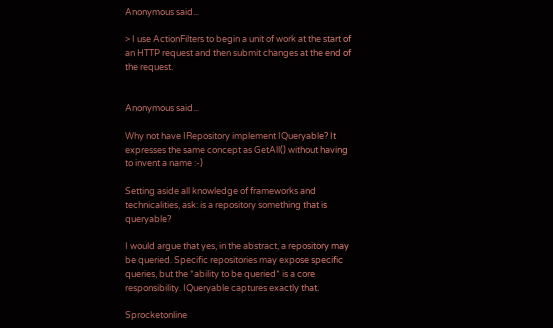Anonymous said...

> I use ActionFilters to begin a unit of work at the start of an HTTP request and then submit changes at the end of the request.


Anonymous said...

Why not have IRepository implement IQueryable? It expresses the same concept as GetAll() without having to invent a name :-)

Setting aside all knowledge of frameworks and technicalities, ask: is a repository something that is queryable?

I would argue that yes, in the abstract, a repository may be queried. Specific repositories may expose specific queries, but the *ability to be queried* is a core responsibility. IQueryable captures exactly that.

Sprocketonline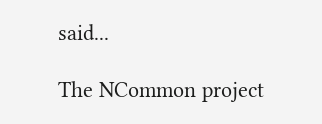said...

The NCommon project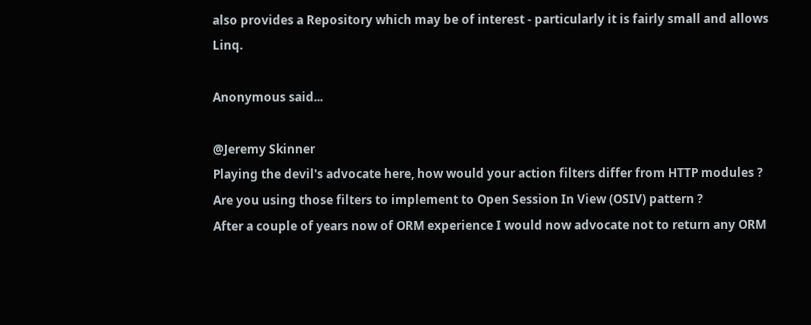also provides a Repository which may be of interest - particularly it is fairly small and allows Linq.

Anonymous said...

@Jeremy Skinner
Playing the devil's advocate here, how would your action filters differ from HTTP modules ? Are you using those filters to implement to Open Session In View (OSIV) pattern ?
After a couple of years now of ORM experience I would now advocate not to return any ORM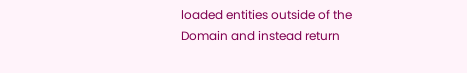loaded entities outside of the Domain and instead return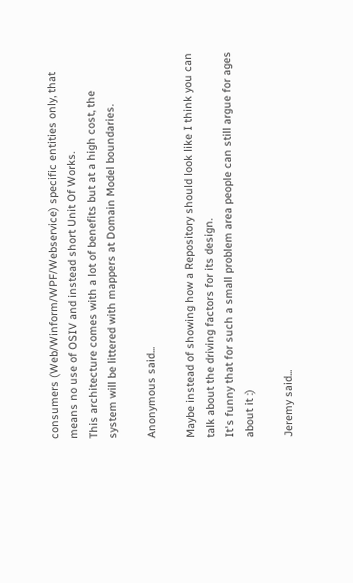consumers (Web/Winform/WPF/Webservice) specific entities only, that means no use of OSIV and instead short Unit Of Works.
This architecture comes with a lot of benefits but at a high cost, the system will be littered with mappers at Domain Model boundaries.

Anonymous said...

Maybe instead of showing how a Repository should look like I think you can talk about the driving factors for its design.
It's funny that for such a small problem area people can still argue for ages about it :)

Jeremy said...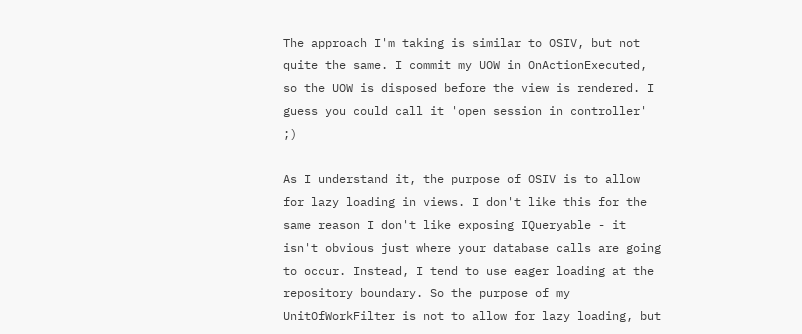The approach I'm taking is similar to OSIV, but not quite the same. I commit my UOW in OnActionExecuted, so the UOW is disposed before the view is rendered. I guess you could call it 'open session in controller' ;)

As I understand it, the purpose of OSIV is to allow for lazy loading in views. I don't like this for the same reason I don't like exposing IQueryable - it isn't obvious just where your database calls are going to occur. Instead, I tend to use eager loading at the repository boundary. So the purpose of my UnitOfWorkFilter is not to allow for lazy loading, but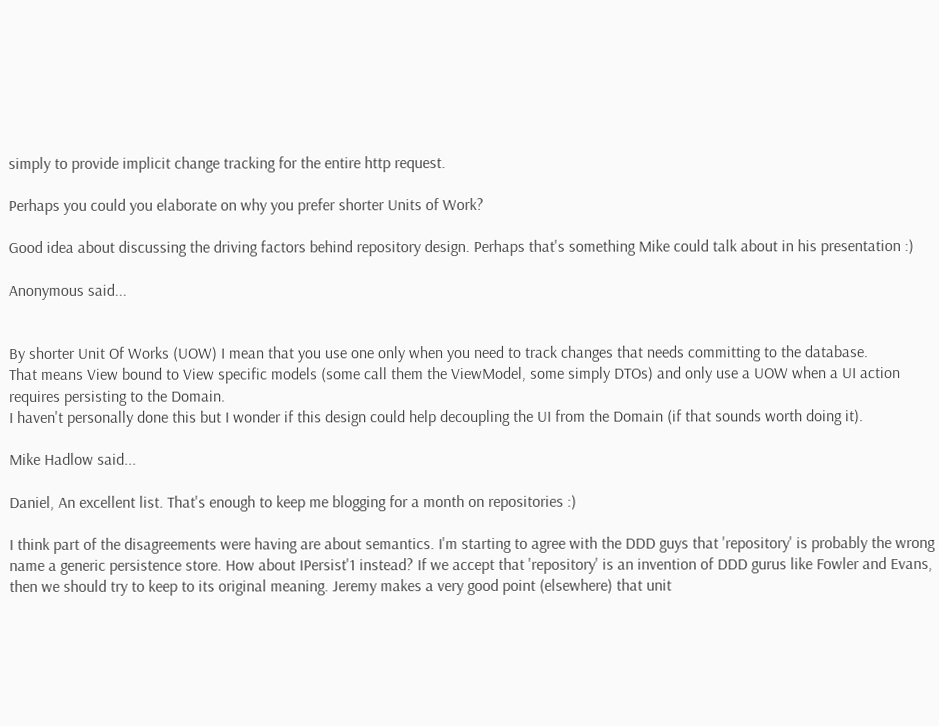simply to provide implicit change tracking for the entire http request.

Perhaps you could you elaborate on why you prefer shorter Units of Work?

Good idea about discussing the driving factors behind repository design. Perhaps that's something Mike could talk about in his presentation :)

Anonymous said...


By shorter Unit Of Works (UOW) I mean that you use one only when you need to track changes that needs committing to the database.
That means View bound to View specific models (some call them the ViewModel, some simply DTOs) and only use a UOW when a UI action requires persisting to the Domain.
I haven't personally done this but I wonder if this design could help decoupling the UI from the Domain (if that sounds worth doing it).

Mike Hadlow said...

Daniel, An excellent list. That's enough to keep me blogging for a month on repositories :)

I think part of the disagreements were having are about semantics. I'm starting to agree with the DDD guys that 'repository' is probably the wrong name a generic persistence store. How about IPersist'1 instead? If we accept that 'repository' is an invention of DDD gurus like Fowler and Evans, then we should try to keep to its original meaning. Jeremy makes a very good point (elsewhere) that unit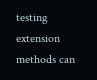testing extension methods can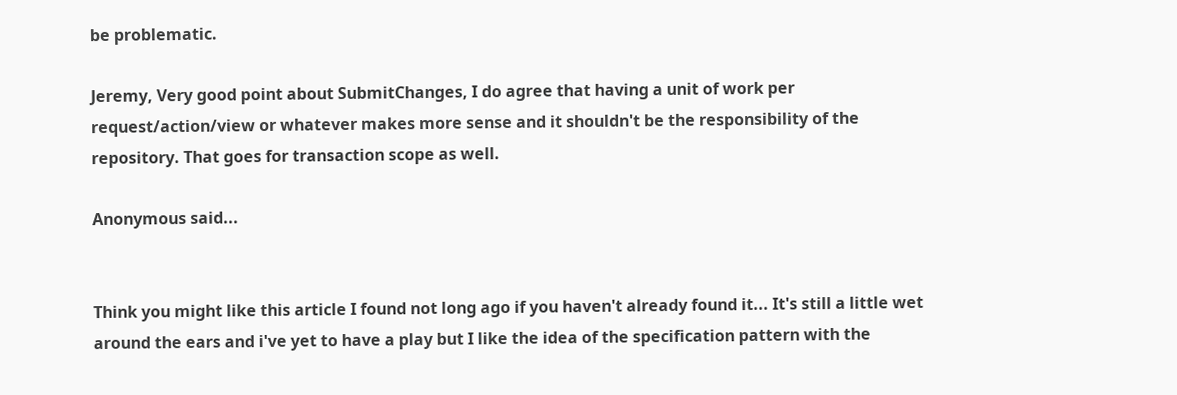be problematic.

Jeremy, Very good point about SubmitChanges, I do agree that having a unit of work per request/action/view or whatever makes more sense and it shouldn't be the responsibility of the repository. That goes for transaction scope as well.

Anonymous said...


Think you might like this article I found not long ago if you haven't already found it... It's still a little wet around the ears and i've yet to have a play but I like the idea of the specification pattern with the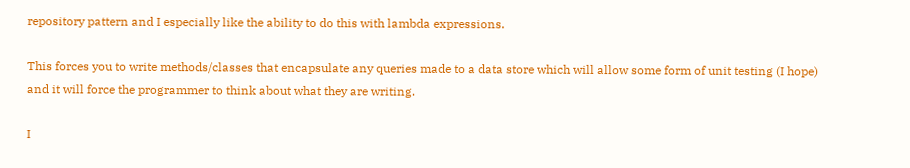repository pattern and I especially like the ability to do this with lambda expressions.

This forces you to write methods/classes that encapsulate any queries made to a data store which will allow some form of unit testing (I hope) and it will force the programmer to think about what they are writing.

I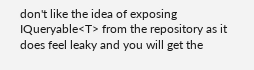don't like the idea of exposing IQueryable<T> from the repository as it does feel leaky and you will get the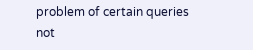problem of certain queries not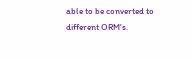able to be converted to different ORM's.